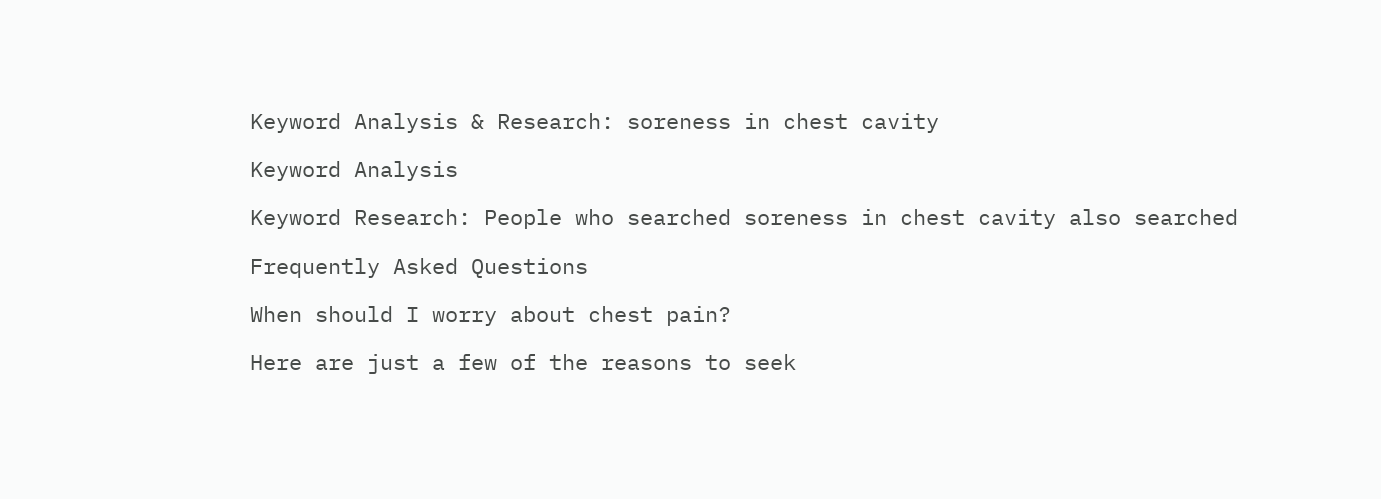Keyword Analysis & Research: soreness in chest cavity

Keyword Analysis

Keyword Research: People who searched soreness in chest cavity also searched

Frequently Asked Questions

When should I worry about chest pain?

Here are just a few of the reasons to seek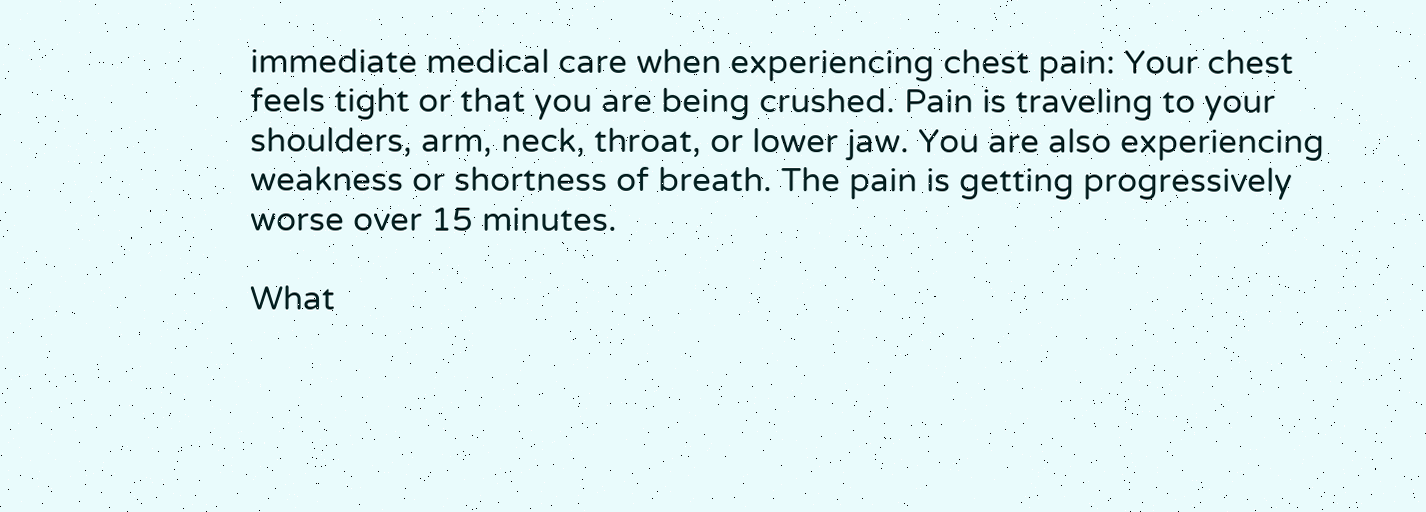immediate medical care when experiencing chest pain: Your chest feels tight or that you are being crushed. Pain is traveling to your shoulders, arm, neck, throat, or lower jaw. You are also experiencing weakness or shortness of breath. The pain is getting progressively worse over 15 minutes.

What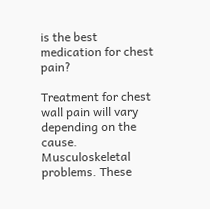is the best medication for chest pain?

Treatment for chest wall pain will vary depending on the cause. Musculoskeletal problems. These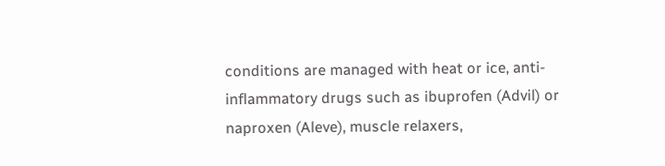conditions are managed with heat or ice, anti-inflammatory drugs such as ibuprofen (Advil) or naproxen (Aleve), muscle relaxers,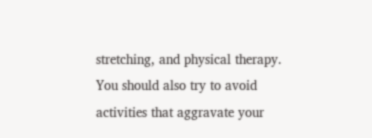stretching, and physical therapy. You should also try to avoid activities that aggravate your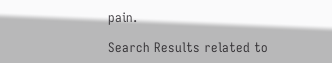pain.

Search Results related to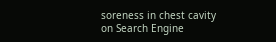soreness in chest cavity on Search Engine